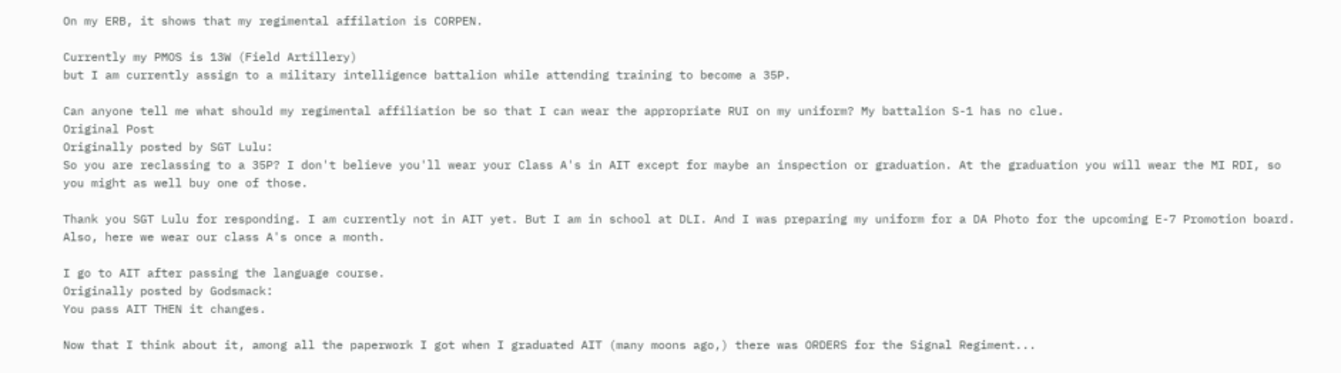On my ERB, it shows that my regimental affilation is CORPEN.

Currently my PMOS is 13W (Field Artillery)
but I am currently assign to a military intelligence battalion while attending training to become a 35P.

Can anyone tell me what should my regimental affiliation be so that I can wear the appropriate RUI on my uniform? My battalion S-1 has no clue.
Original Post
Originally posted by SGT Lulu:
So you are reclassing to a 35P? I don't believe you'll wear your Class A's in AIT except for maybe an inspection or graduation. At the graduation you will wear the MI RDI, so you might as well buy one of those.

Thank you SGT Lulu for responding. I am currently not in AIT yet. But I am in school at DLI. And I was preparing my uniform for a DA Photo for the upcoming E-7 Promotion board. Also, here we wear our class A's once a month.

I go to AIT after passing the language course.
Originally posted by Godsmack:
You pass AIT THEN it changes.

Now that I think about it, among all the paperwork I got when I graduated AIT (many moons ago,) there was ORDERS for the Signal Regiment...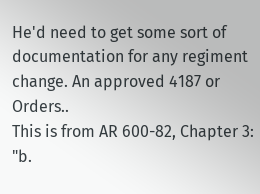He'd need to get some sort of documentation for any regiment change. An approved 4187 or Orders..
This is from AR 600-82, Chapter 3: "b.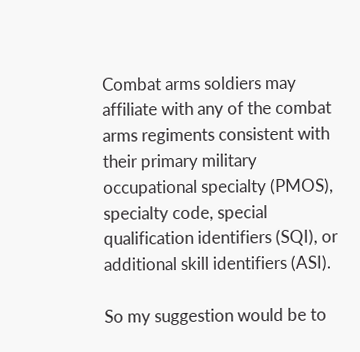Combat arms soldiers may affiliate with any of the combat arms regiments consistent with their primary military occupational specialty (PMOS), specialty code, special qualification identifiers (SQI), or additional skill identifiers (ASI).

So my suggestion would be to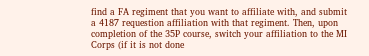find a FA regiment that you want to affiliate with, and submit a 4187 requestion affiliation with that regiment. Then, upon completion of the 35P course, switch your affiliation to the MI Corps (if it is not done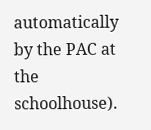automatically by the PAC at the schoolhouse).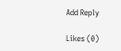Add Reply

Likes (0)